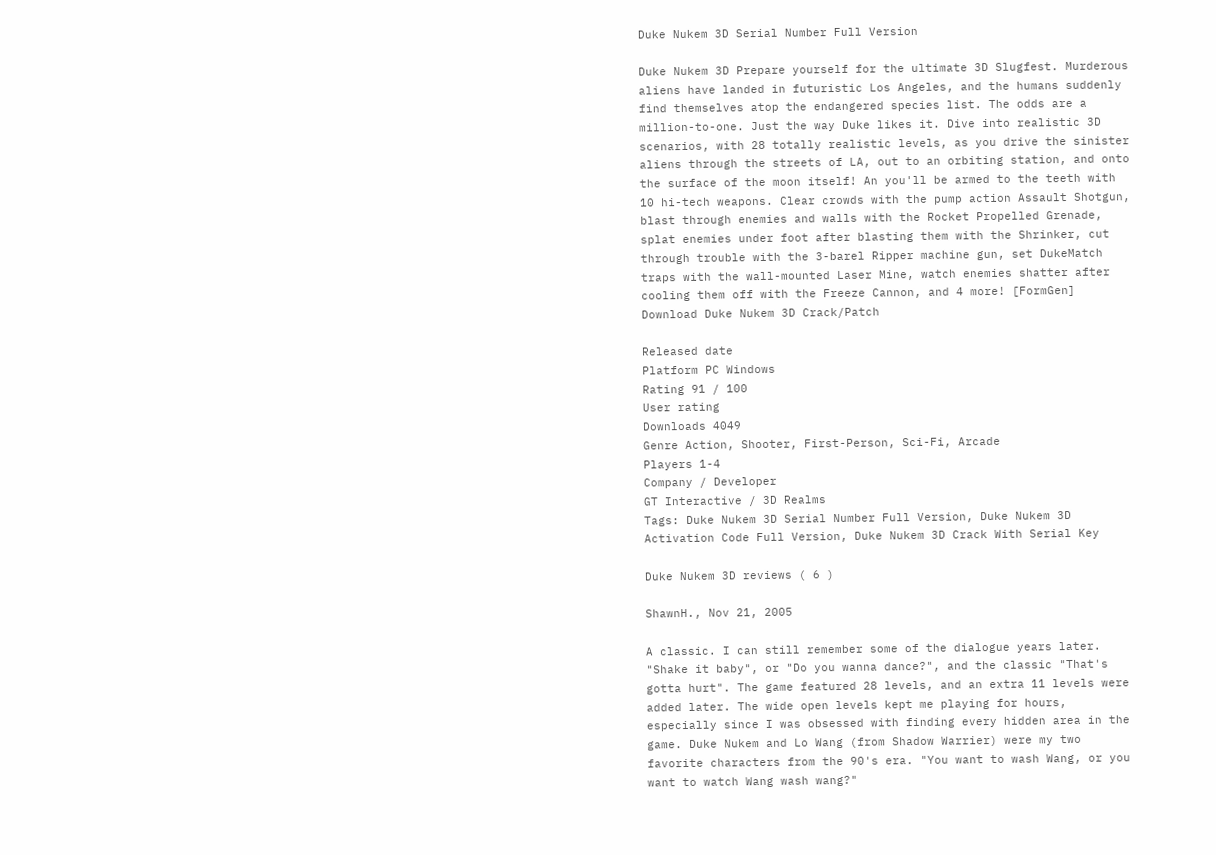Duke Nukem 3D Serial Number Full Version

Duke Nukem 3D Prepare yourself for the ultimate 3D Slugfest. Murderous aliens have landed in futuristic Los Angeles, and the humans suddenly find themselves atop the endangered species list. The odds are a million-to-one. Just the way Duke likes it. Dive into realistic 3D scenarios, with 28 totally realistic levels, as you drive the sinister aliens through the streets of LA, out to an orbiting station, and onto the surface of the moon itself! An you'll be armed to the teeth with 10 hi-tech weapons. Clear crowds with the pump action Assault Shotgun, blast through enemies and walls with the Rocket Propelled Grenade, splat enemies under foot after blasting them with the Shrinker, cut through trouble with the 3-barel Ripper machine gun, set DukeMatch traps with the wall-mounted Laser Mine, watch enemies shatter after cooling them off with the Freeze Cannon, and 4 more! [FormGen]
Download Duke Nukem 3D Crack/Patch

Released date
Platform PC Windows
Rating 91 / 100
User rating
Downloads 4049
Genre Action, Shooter, First-Person, Sci-Fi, Arcade
Players 1-4
Company / Developer
GT Interactive / 3D Realms
Tags: Duke Nukem 3D Serial Number Full Version, Duke Nukem 3D Activation Code Full Version, Duke Nukem 3D Crack With Serial Key

Duke Nukem 3D reviews ( 6 )

ShawnH., Nov 21, 2005

A classic. I can still remember some of the dialogue years later. "Shake it baby", or "Do you wanna dance?", and the classic "That's gotta hurt". The game featured 28 levels, and an extra 11 levels were added later. The wide open levels kept me playing for hours, especially since I was obsessed with finding every hidden area in the game. Duke Nukem and Lo Wang (from Shadow Warrier) were my two favorite characters from the 90's era. "You want to wash Wang, or you want to watch Wang wash wang?"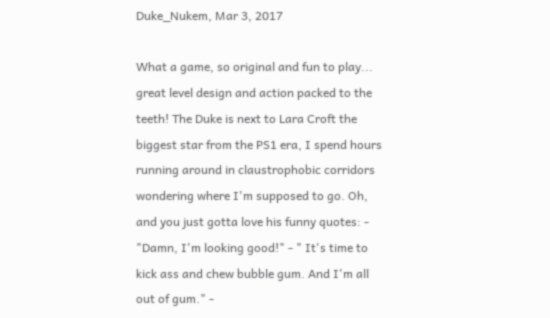Duke_Nukem, Mar 3, 2017

What a game, so original and fun to play... great level design and action packed to the teeth! The Duke is next to Lara Croft the biggest star from the PS1 era, I spend hours running around in claustrophobic corridors wondering where I'm supposed to go. Oh, and you just gotta love his funny quotes: - "Damn, I'm looking good!" - " It's time to kick ass and chew bubble gum. And I'm all out of gum." -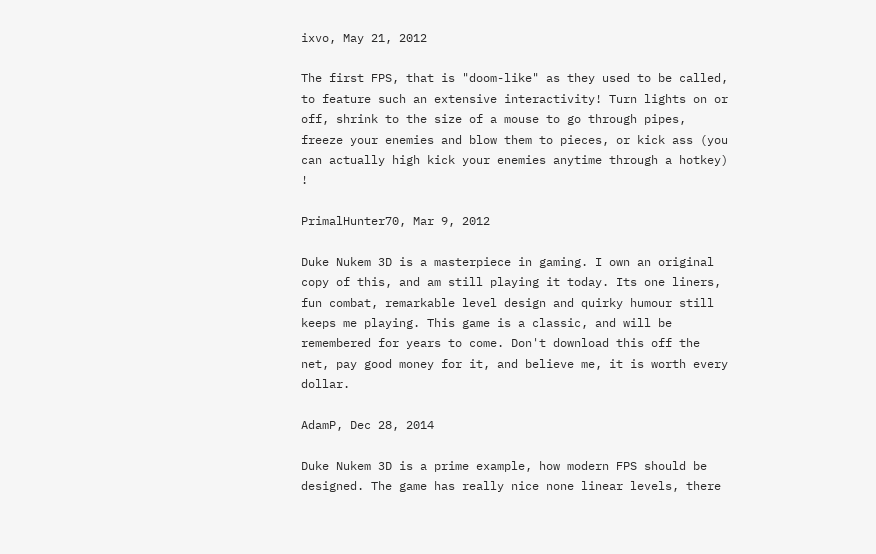ixvo, May 21, 2012

The first FPS, that is "doom-like" as they used to be called, to feature such an extensive interactivity! Turn lights on or off, shrink to the size of a mouse to go through pipes, freeze your enemies and blow them to pieces, or kick ass (you can actually high kick your enemies anytime through a hotkey) !

PrimalHunter70, Mar 9, 2012

Duke Nukem 3D is a masterpiece in gaming. I own an original copy of this, and am still playing it today. Its one liners, fun combat, remarkable level design and quirky humour still keeps me playing. This game is a classic, and will be remembered for years to come. Don't download this off the net, pay good money for it, and believe me, it is worth every dollar.

AdamP, Dec 28, 2014

Duke Nukem 3D is a prime example, how modern FPS should be designed. The game has really nice none linear levels, there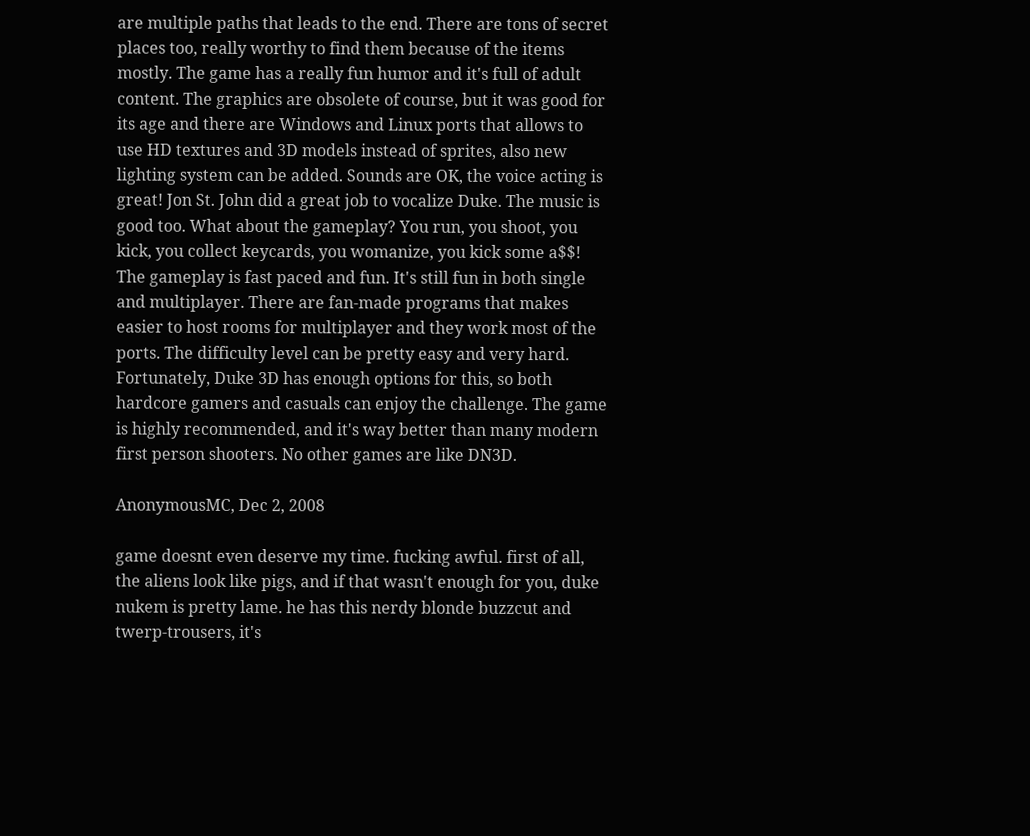are multiple paths that leads to the end. There are tons of secret places too, really worthy to find them because of the items mostly. The game has a really fun humor and it's full of adult content. The graphics are obsolete of course, but it was good for its age and there are Windows and Linux ports that allows to use HD textures and 3D models instead of sprites, also new lighting system can be added. Sounds are OK, the voice acting is great! Jon St. John did a great job to vocalize Duke. The music is good too. What about the gameplay? You run, you shoot, you kick, you collect keycards, you womanize, you kick some a$$! The gameplay is fast paced and fun. It's still fun in both single and multiplayer. There are fan-made programs that makes easier to host rooms for multiplayer and they work most of the ports. The difficulty level can be pretty easy and very hard. Fortunately, Duke 3D has enough options for this, so both hardcore gamers and casuals can enjoy the challenge. The game is highly recommended, and it's way better than many modern first person shooters. No other games are like DN3D.

AnonymousMC, Dec 2, 2008

game doesnt even deserve my time. fucking awful. first of all, the aliens look like pigs, and if that wasn't enough for you, duke nukem is pretty lame. he has this nerdy blonde buzzcut and twerp-trousers, it's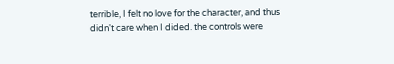terrible, I felt no love for the character, and thus didn't care when I dided. the controls were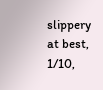slippery at best, 1/10,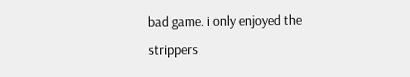bad game. i only enjoyed the strippers